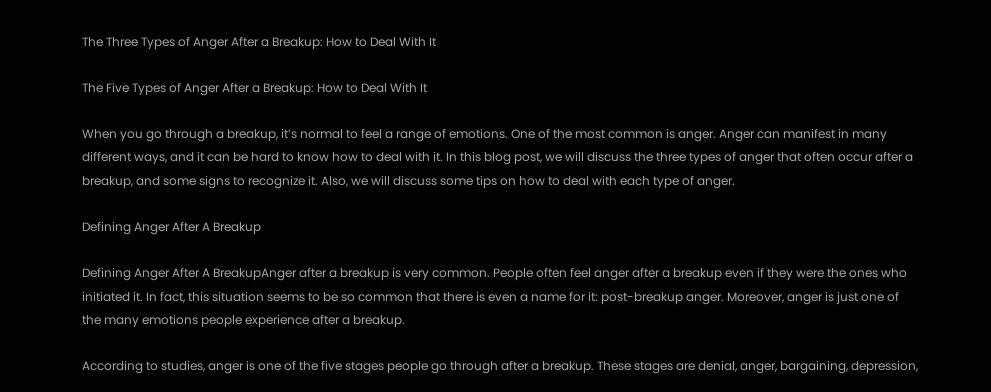The Three Types of Anger After a Breakup: How to Deal With It

The Five Types of Anger After a Breakup: How to Deal With It

When you go through a breakup, it’s normal to feel a range of emotions. One of the most common is anger. Anger can manifest in many different ways, and it can be hard to know how to deal with it. In this blog post, we will discuss the three types of anger that often occur after a breakup, and some signs to recognize it. Also, we will discuss some tips on how to deal with each type of anger.

Defining Anger After A Breakup

Defining Anger After A BreakupAnger after a breakup is very common. People often feel anger after a breakup even if they were the ones who initiated it. In fact, this situation seems to be so common that there is even a name for it: post-breakup anger. Moreover, anger is just one of the many emotions people experience after a breakup.

According to studies, anger is one of the five stages people go through after a breakup. These stages are denial, anger, bargaining, depression,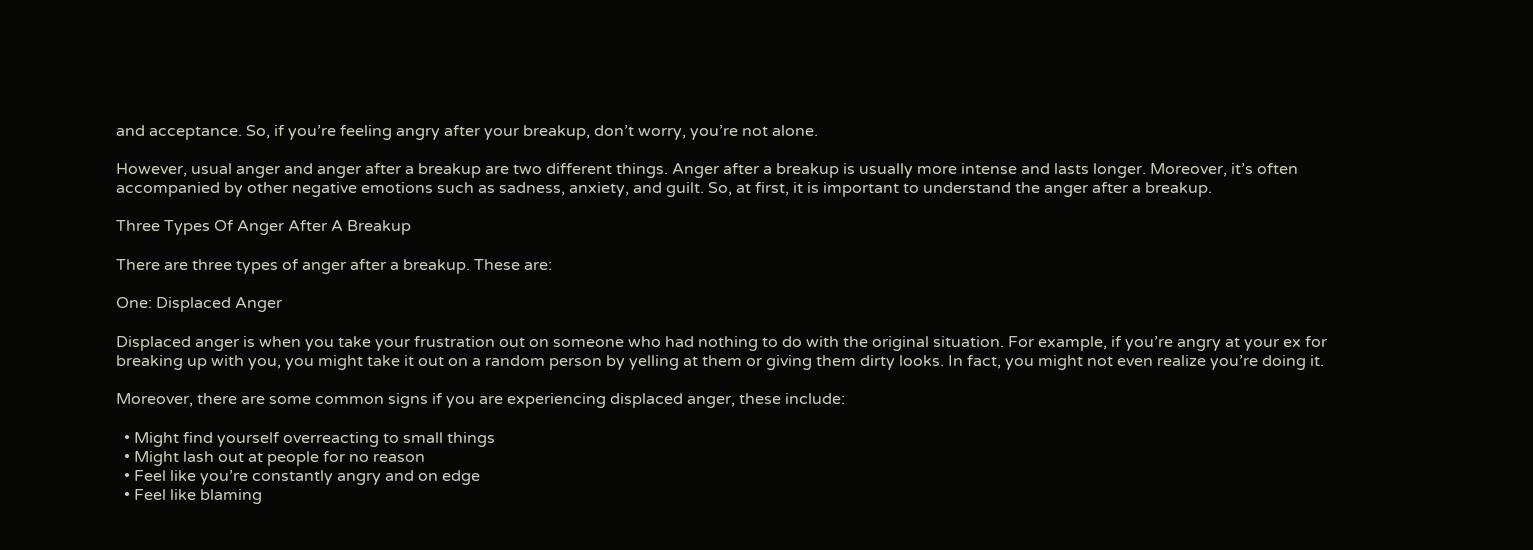and acceptance. So, if you’re feeling angry after your breakup, don’t worry, you’re not alone.

However, usual anger and anger after a breakup are two different things. Anger after a breakup is usually more intense and lasts longer. Moreover, it’s often accompanied by other negative emotions such as sadness, anxiety, and guilt. So, at first, it is important to understand the anger after a breakup.

Three Types Of Anger After A Breakup

There are three types of anger after a breakup. These are:

One: Displaced Anger

Displaced anger is when you take your frustration out on someone who had nothing to do with the original situation. For example, if you’re angry at your ex for breaking up with you, you might take it out on a random person by yelling at them or giving them dirty looks. In fact, you might not even realize you’re doing it.

Moreover, there are some common signs if you are experiencing displaced anger, these include:

  • Might find yourself overreacting to small things
  • Might lash out at people for no reason
  • Feel like you’re constantly angry and on edge
  • Feel like blaming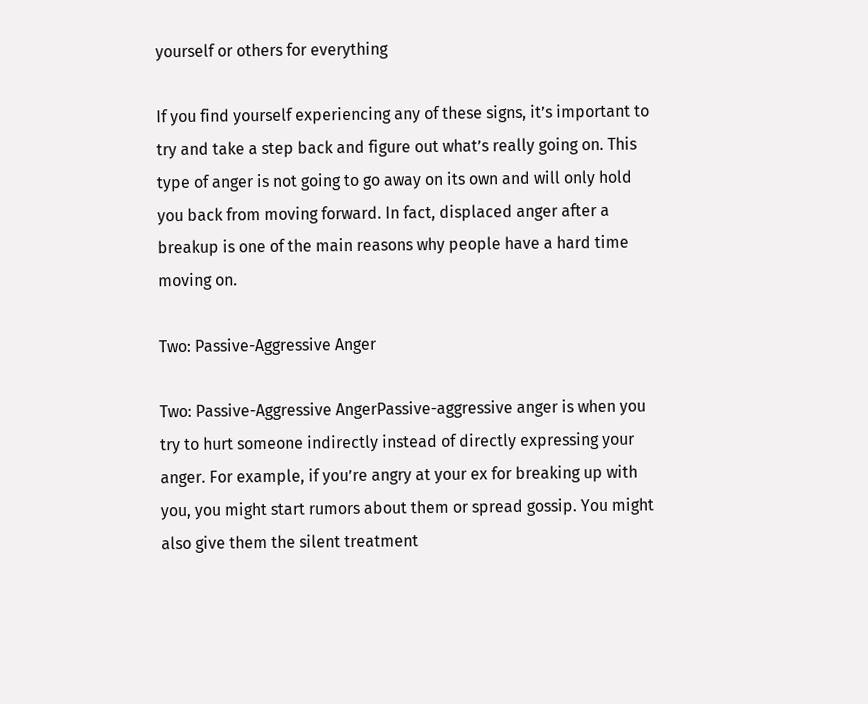yourself or others for everything

If you find yourself experiencing any of these signs, it’s important to try and take a step back and figure out what’s really going on. This type of anger is not going to go away on its own and will only hold you back from moving forward. In fact, displaced anger after a breakup is one of the main reasons why people have a hard time moving on.

Two: Passive-Aggressive Anger

Two: Passive-Aggressive AngerPassive-aggressive anger is when you try to hurt someone indirectly instead of directly expressing your anger. For example, if you’re angry at your ex for breaking up with you, you might start rumors about them or spread gossip. You might also give them the silent treatment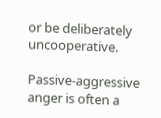or be deliberately uncooperative.

Passive-aggressive anger is often a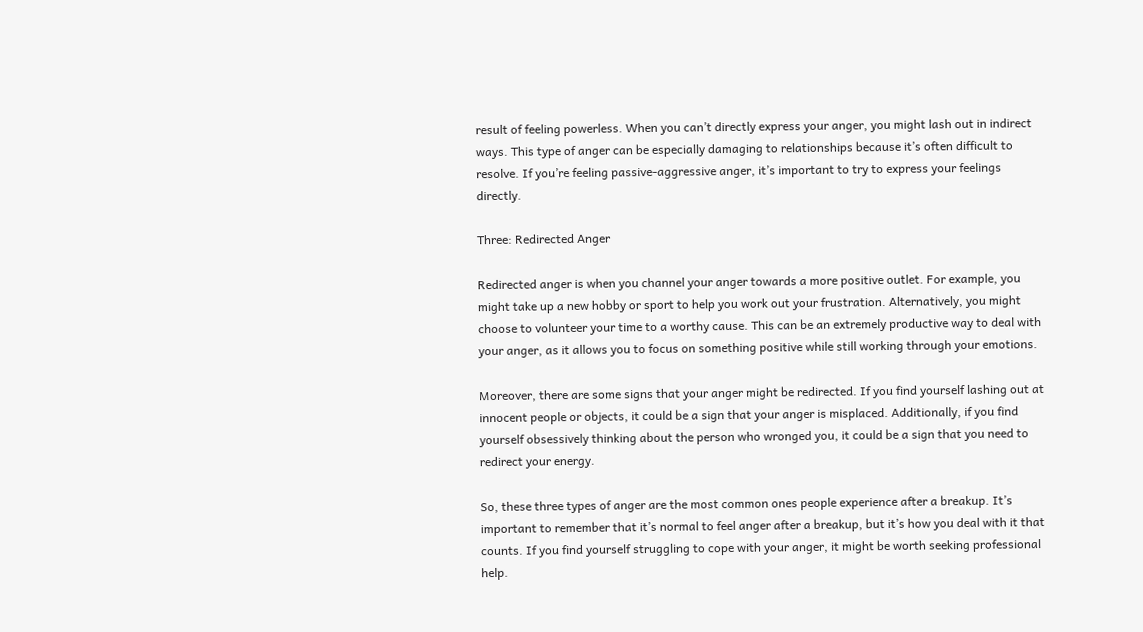result of feeling powerless. When you can’t directly express your anger, you might lash out in indirect ways. This type of anger can be especially damaging to relationships because it’s often difficult to resolve. If you’re feeling passive-aggressive anger, it’s important to try to express your feelings directly.

Three: Redirected Anger

Redirected anger is when you channel your anger towards a more positive outlet. For example, you might take up a new hobby or sport to help you work out your frustration. Alternatively, you might choose to volunteer your time to a worthy cause. This can be an extremely productive way to deal with your anger, as it allows you to focus on something positive while still working through your emotions.

Moreover, there are some signs that your anger might be redirected. If you find yourself lashing out at innocent people or objects, it could be a sign that your anger is misplaced. Additionally, if you find yourself obsessively thinking about the person who wronged you, it could be a sign that you need to redirect your energy.

So, these three types of anger are the most common ones people experience after a breakup. It’s important to remember that it’s normal to feel anger after a breakup, but it’s how you deal with it that counts. If you find yourself struggling to cope with your anger, it might be worth seeking professional help.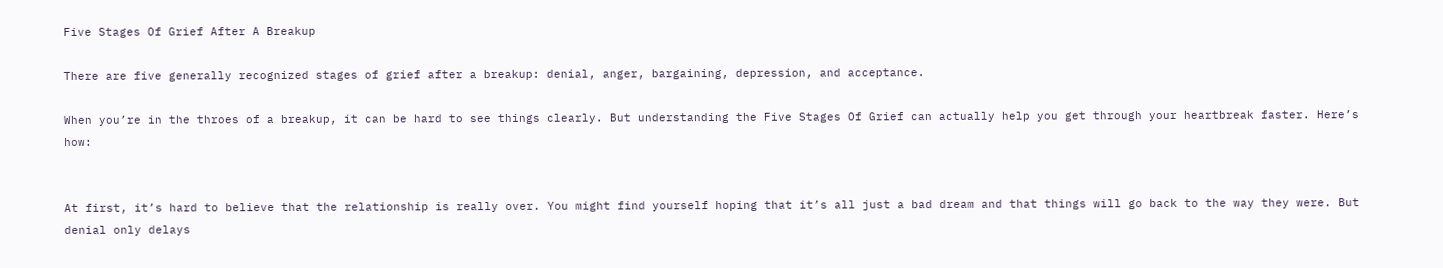Five Stages Of Grief After A Breakup

There are five generally recognized stages of grief after a breakup: denial, anger, bargaining, depression, and acceptance.

When you’re in the throes of a breakup, it can be hard to see things clearly. But understanding the Five Stages Of Grief can actually help you get through your heartbreak faster. Here’s how:


At first, it’s hard to believe that the relationship is really over. You might find yourself hoping that it’s all just a bad dream and that things will go back to the way they were. But denial only delays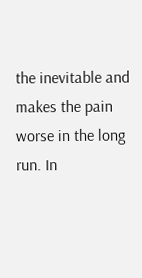the inevitable and makes the pain worse in the long run. In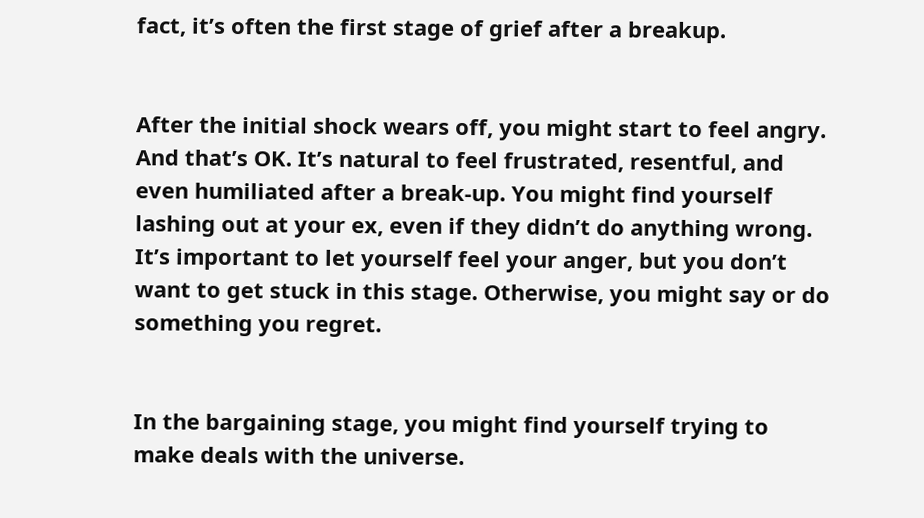fact, it’s often the first stage of grief after a breakup.


After the initial shock wears off, you might start to feel angry. And that’s OK. It’s natural to feel frustrated, resentful, and even humiliated after a break-up. You might find yourself lashing out at your ex, even if they didn’t do anything wrong. It’s important to let yourself feel your anger, but you don’t want to get stuck in this stage. Otherwise, you might say or do something you regret.


In the bargaining stage, you might find yourself trying to make deals with the universe.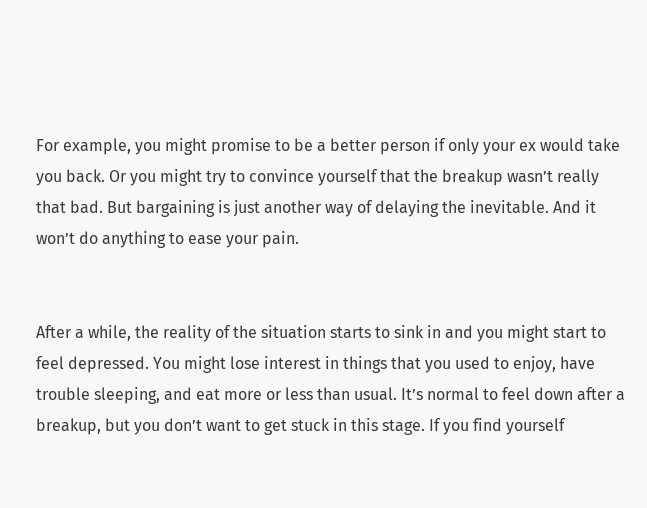For example, you might promise to be a better person if only your ex would take you back. Or you might try to convince yourself that the breakup wasn’t really that bad. But bargaining is just another way of delaying the inevitable. And it won’t do anything to ease your pain.


After a while, the reality of the situation starts to sink in and you might start to feel depressed. You might lose interest in things that you used to enjoy, have trouble sleeping, and eat more or less than usual. It’s normal to feel down after a breakup, but you don’t want to get stuck in this stage. If you find yourself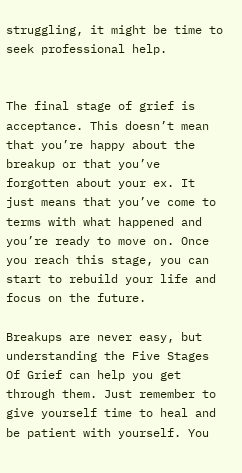struggling, it might be time to seek professional help.


The final stage of grief is acceptance. This doesn’t mean that you’re happy about the breakup or that you’ve forgotten about your ex. It just means that you’ve come to terms with what happened and you’re ready to move on. Once you reach this stage, you can start to rebuild your life and focus on the future.

Breakups are never easy, but understanding the Five Stages Of Grief can help you get through them. Just remember to give yourself time to heal and be patient with yourself. You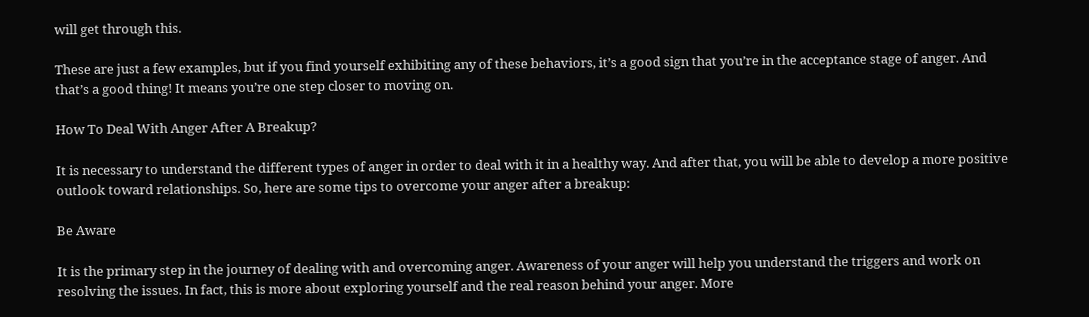will get through this.

These are just a few examples, but if you find yourself exhibiting any of these behaviors, it’s a good sign that you’re in the acceptance stage of anger. And that’s a good thing! It means you’re one step closer to moving on.

How To Deal With Anger After A Breakup?

It is necessary to understand the different types of anger in order to deal with it in a healthy way. And after that, you will be able to develop a more positive outlook toward relationships. So, here are some tips to overcome your anger after a breakup:

Be Aware

It is the primary step in the journey of dealing with and overcoming anger. Awareness of your anger will help you understand the triggers and work on resolving the issues. In fact, this is more about exploring yourself and the real reason behind your anger. More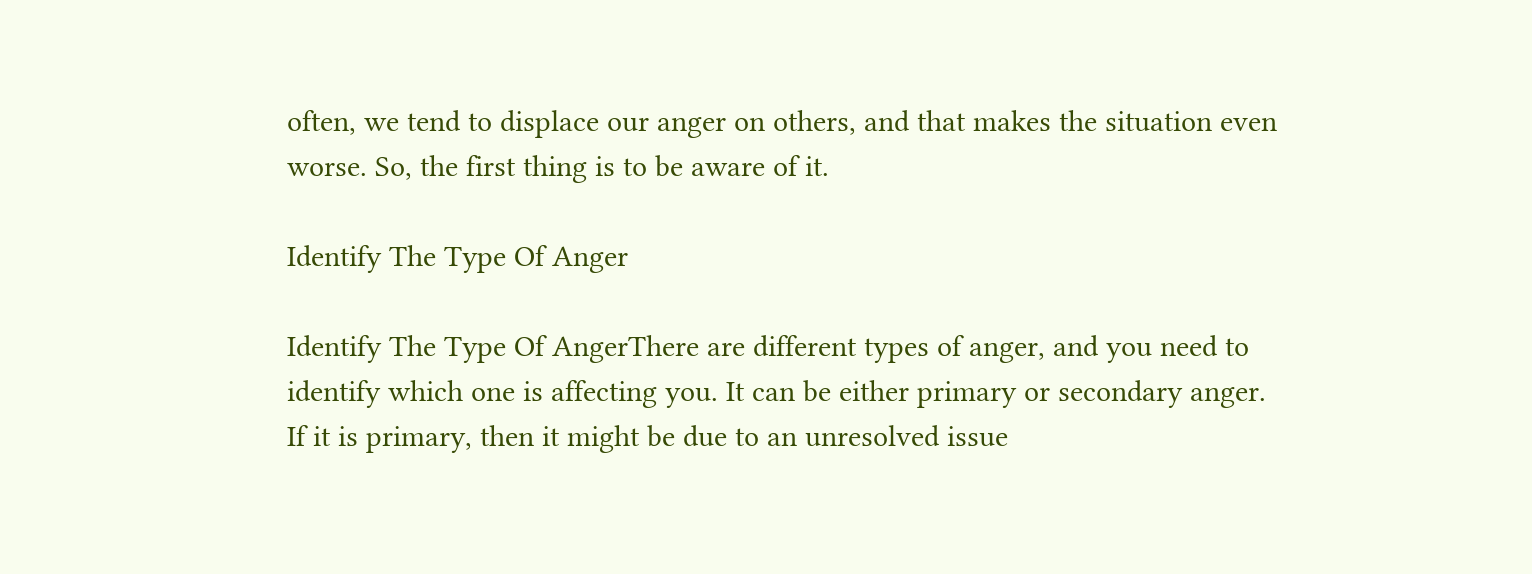often, we tend to displace our anger on others, and that makes the situation even worse. So, the first thing is to be aware of it.

Identify The Type Of Anger

Identify The Type Of AngerThere are different types of anger, and you need to identify which one is affecting you. It can be either primary or secondary anger. If it is primary, then it might be due to an unresolved issue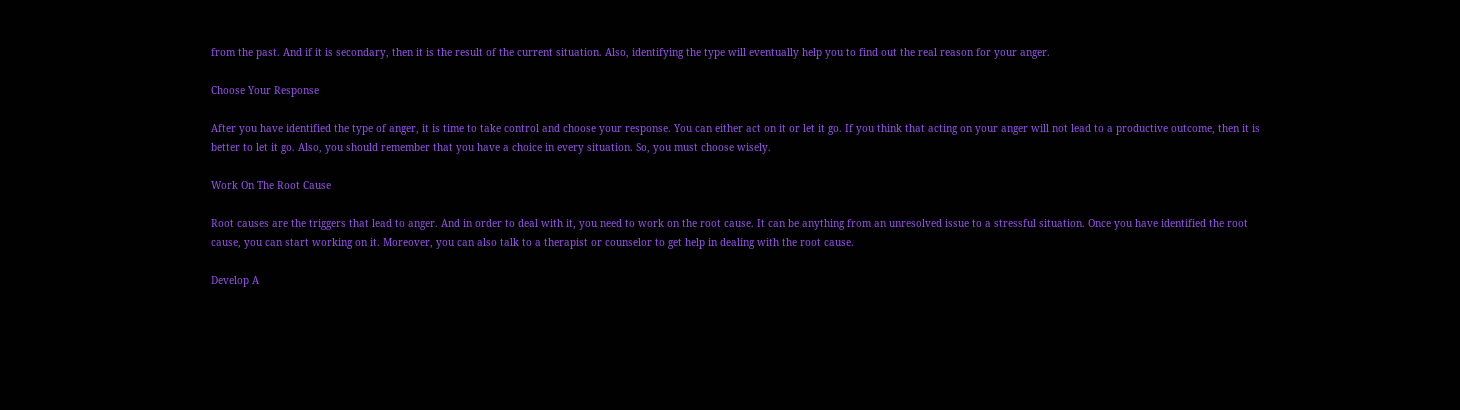from the past. And if it is secondary, then it is the result of the current situation. Also, identifying the type will eventually help you to find out the real reason for your anger.

Choose Your Response

After you have identified the type of anger, it is time to take control and choose your response. You can either act on it or let it go. If you think that acting on your anger will not lead to a productive outcome, then it is better to let it go. Also, you should remember that you have a choice in every situation. So, you must choose wisely.

Work On The Root Cause

Root causes are the triggers that lead to anger. And in order to deal with it, you need to work on the root cause. It can be anything from an unresolved issue to a stressful situation. Once you have identified the root cause, you can start working on it. Moreover, you can also talk to a therapist or counselor to get help in dealing with the root cause.

Develop A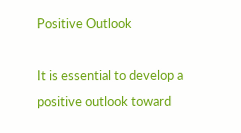Positive Outlook

It is essential to develop a positive outlook toward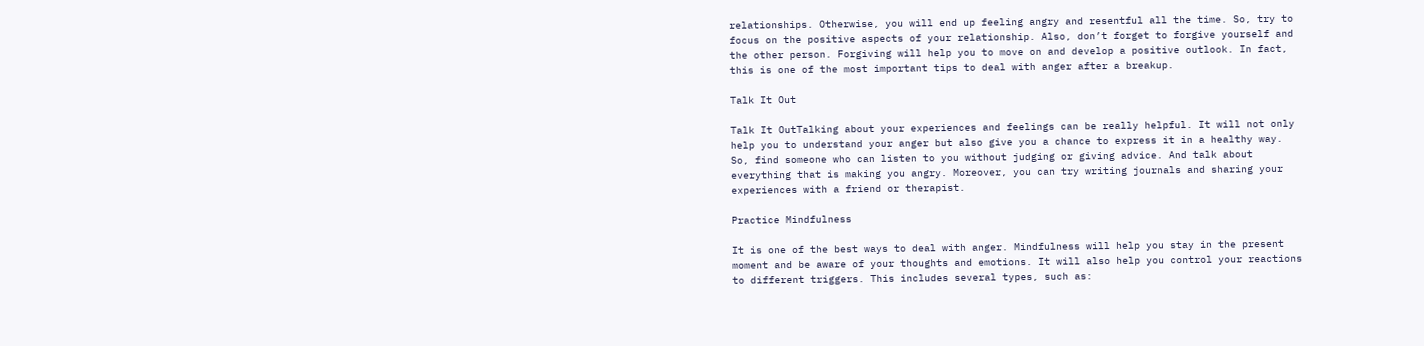relationships. Otherwise, you will end up feeling angry and resentful all the time. So, try to focus on the positive aspects of your relationship. Also, don’t forget to forgive yourself and the other person. Forgiving will help you to move on and develop a positive outlook. In fact, this is one of the most important tips to deal with anger after a breakup.

Talk It Out

Talk It OutTalking about your experiences and feelings can be really helpful. It will not only help you to understand your anger but also give you a chance to express it in a healthy way. So, find someone who can listen to you without judging or giving advice. And talk about everything that is making you angry. Moreover, you can try writing journals and sharing your experiences with a friend or therapist.

Practice Mindfulness

It is one of the best ways to deal with anger. Mindfulness will help you stay in the present moment and be aware of your thoughts and emotions. It will also help you control your reactions to different triggers. This includes several types, such as: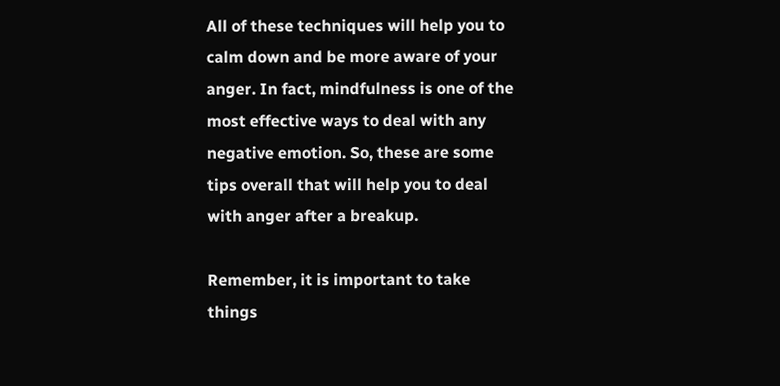All of these techniques will help you to calm down and be more aware of your anger. In fact, mindfulness is one of the most effective ways to deal with any negative emotion. So, these are some tips overall that will help you to deal with anger after a breakup.

Remember, it is important to take things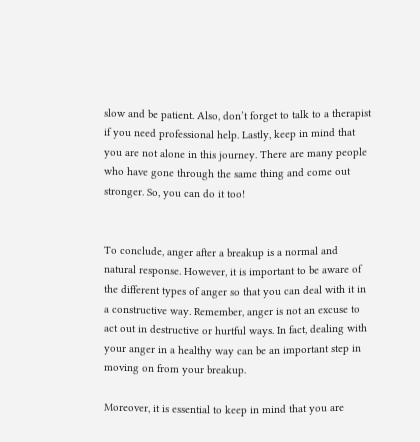slow and be patient. Also, don’t forget to talk to a therapist if you need professional help. Lastly, keep in mind that you are not alone in this journey. There are many people who have gone through the same thing and come out stronger. So, you can do it too!


To conclude, anger after a breakup is a normal and natural response. However, it is important to be aware of the different types of anger so that you can deal with it in a constructive way. Remember, anger is not an excuse to act out in destructive or hurtful ways. In fact, dealing with your anger in a healthy way can be an important step in moving on from your breakup.

Moreover, it is essential to keep in mind that you are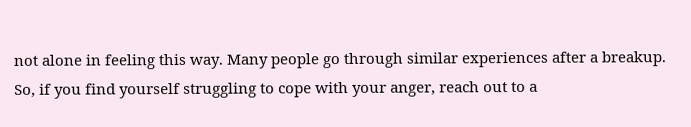not alone in feeling this way. Many people go through similar experiences after a breakup. So, if you find yourself struggling to cope with your anger, reach out to a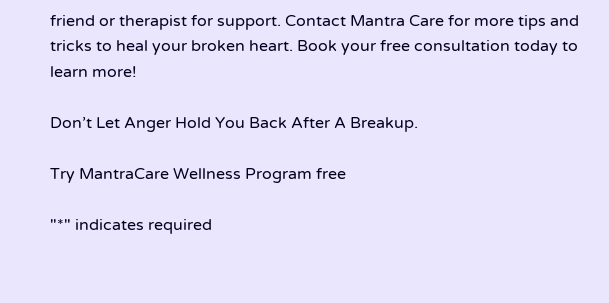friend or therapist for support. Contact Mantra Care for more tips and tricks to heal your broken heart. Book your free consultation today to learn more!

Don’t Let Anger Hold You Back After A Breakup.

Try MantraCare Wellness Program free

"*" indicates required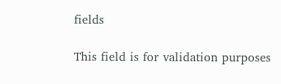fields

This field is for validation purposes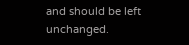and should be left unchanged.